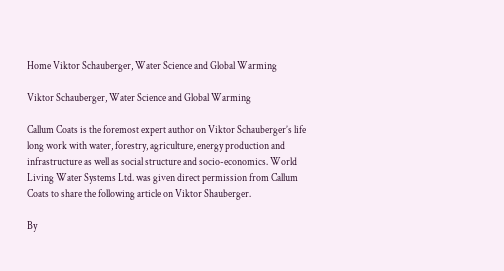Home Viktor Schauberger, Water Science and Global Warming

Viktor Schauberger, Water Science and Global Warming

Callum Coats is the foremost expert author on Viktor Schauberger’s life long work with water, forestry, agriculture, energy production and infrastructure as well as social structure and socio-economics. World Living Water Systems Ltd. was given direct permission from Callum Coats to share the following article on Viktor Shauberger.

By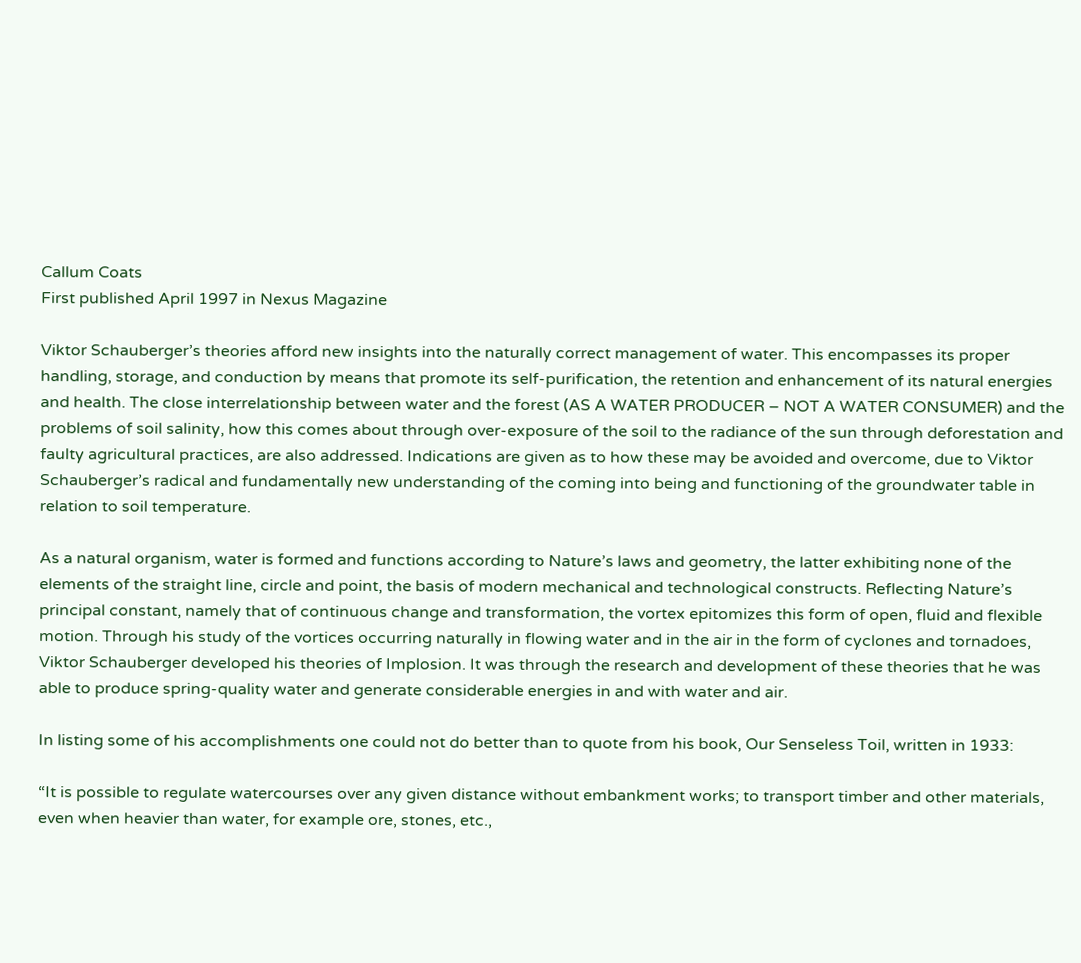Callum Coats
First published April 1997 in Nexus Magazine

Viktor Schauberger’s theories afford new insights into the naturally correct management of water. This encompasses its proper handling, storage, and conduction by means that promote its self-purification, the retention and enhancement of its natural energies and health. The close interrelationship between water and the forest (AS A WATER PRODUCER – NOT A WATER CONSUMER) and the problems of soil salinity, how this comes about through over-exposure of the soil to the radiance of the sun through deforestation and faulty agricultural practices, are also addressed. Indications are given as to how these may be avoided and overcome, due to Viktor Schauberger’s radical and fundamentally new understanding of the coming into being and functioning of the groundwater table in relation to soil temperature.

As a natural organism, water is formed and functions according to Nature’s laws and geometry, the latter exhibiting none of the elements of the straight line, circle and point, the basis of modern mechanical and technological constructs. Reflecting Nature’s principal constant, namely that of continuous change and transformation, the vortex epitomizes this form of open, fluid and flexible motion. Through his study of the vortices occurring naturally in flowing water and in the air in the form of cyclones and tornadoes, Viktor Schauberger developed his theories of Implosion. It was through the research and development of these theories that he was able to produce spring-quality water and generate considerable energies in and with water and air.

In listing some of his accomplishments one could not do better than to quote from his book, Our Senseless Toil, written in 1933:

“It is possible to regulate watercourses over any given distance without embankment works; to transport timber and other materials, even when heavier than water, for example ore, stones, etc.,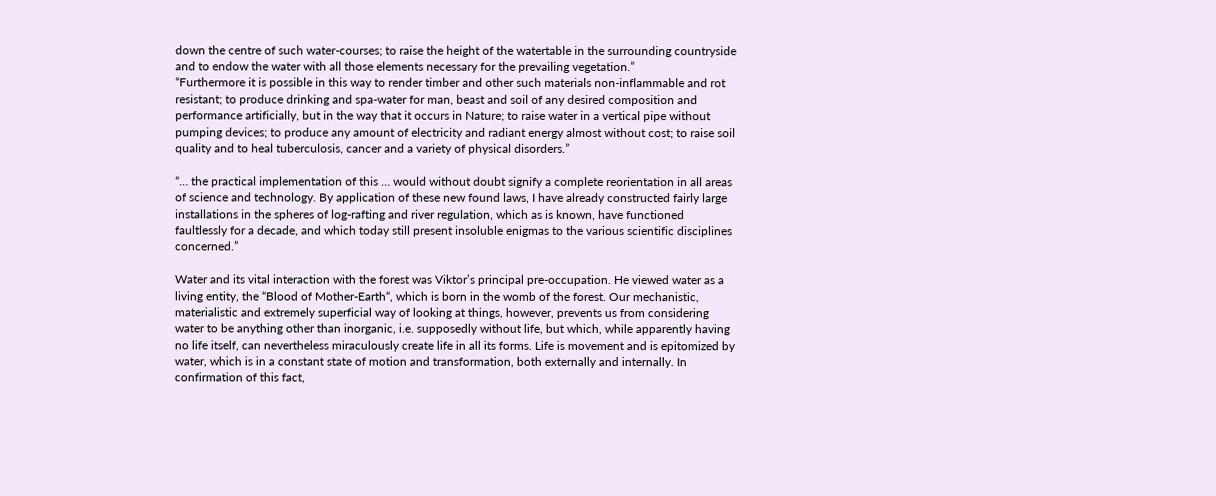down the centre of such water-courses; to raise the height of the watertable in the surrounding countryside and to endow the water with all those elements necessary for the prevailing vegetation.”
“Furthermore it is possible in this way to render timber and other such materials non-inflammable and rot resistant; to produce drinking and spa-water for man, beast and soil of any desired composition and performance artificially, but in the way that it occurs in Nature; to raise water in a vertical pipe without pumping devices; to produce any amount of electricity and radiant energy almost without cost; to raise soil quality and to heal tuberculosis, cancer and a variety of physical disorders.”

“… the practical implementation of this … would without doubt signify a complete reorientation in all areas of science and technology. By application of these new found laws, I have already constructed fairly large installations in the spheres of log-rafting and river regulation, which as is known, have functioned faultlessly for a decade, and which today still present insoluble enigmas to the various scientific disciplines concerned.”

Water and its vital interaction with the forest was Viktor’s principal pre-occupation. He viewed water as a living entity, the “Blood of Mother-Earth“, which is born in the womb of the forest. Our mechanistic, materialistic and extremely superficial way of looking at things, however, prevents us from considering water to be anything other than inorganic, i.e. supposedly without life, but which, while apparently having no life itself, can nevertheless miraculously create life in all its forms. Life is movement and is epitomized by water, which is in a constant state of motion and transformation, both externally and internally. In confirmation of this fact,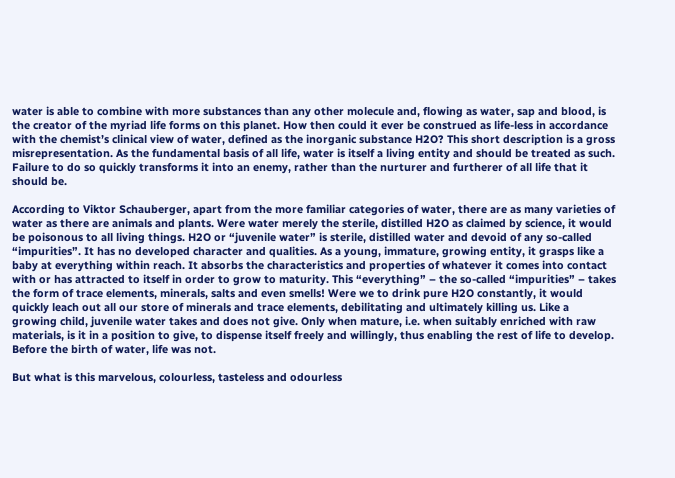water is able to combine with more substances than any other molecule and, flowing as water, sap and blood, is the creator of the myriad life forms on this planet. How then could it ever be construed as life-less in accordance with the chemist’s clinical view of water, defined as the inorganic substance H2O? This short description is a gross misrepresentation. As the fundamental basis of all life, water is itself a living entity and should be treated as such. Failure to do so quickly transforms it into an enemy, rather than the nurturer and furtherer of all life that it should be.

According to Viktor Schauberger, apart from the more familiar categories of water, there are as many varieties of water as there are animals and plants. Were water merely the sterile, distilled H2O as claimed by science, it would be poisonous to all living things. H2O or “juvenile water” is sterile, distilled water and devoid of any so-called “impurities”. It has no developed character and qualities. As a young, immature, growing entity, it grasps like a baby at everything within reach. It absorbs the characteristics and properties of whatever it comes into contact with or has attracted to itself in order to grow to maturity. This “everything” – the so-called “impurities” – takes the form of trace elements, minerals, salts and even smells! Were we to drink pure H2O constantly, it would quickly leach out all our store of minerals and trace elements, debilitating and ultimately killing us. Like a growing child, juvenile water takes and does not give. Only when mature, i.e. when suitably enriched with raw materials, is it in a position to give, to dispense itself freely and willingly, thus enabling the rest of life to develop. Before the birth of water, life was not.

But what is this marvelous, colourless, tasteless and odourless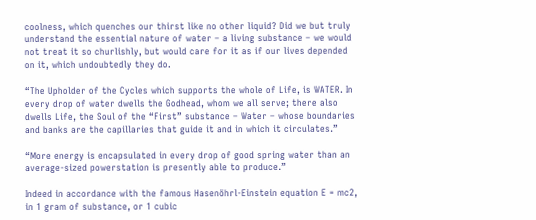coolness, which quenches our thirst like no other liquid? Did we but truly understand the essential nature of water – a living substance – we would not treat it so churlishly, but would care for it as if our lives depended on it, which undoubtedly they do.

“The Upholder of the Cycles which supports the whole of Life, is WATER. In every drop of water dwells the Godhead, whom we all serve; there also dwells Life, the Soul of the “First” substance – Water – whose boundaries and banks are the capillaries that guide it and in which it circulates.”

“More energy is encapsulated in every drop of good spring water than an average-sized powerstation is presently able to produce.”

Indeed in accordance with the famous Hasenöhrl-Einstein equation E = mc2, in 1 gram of substance, or 1 cubic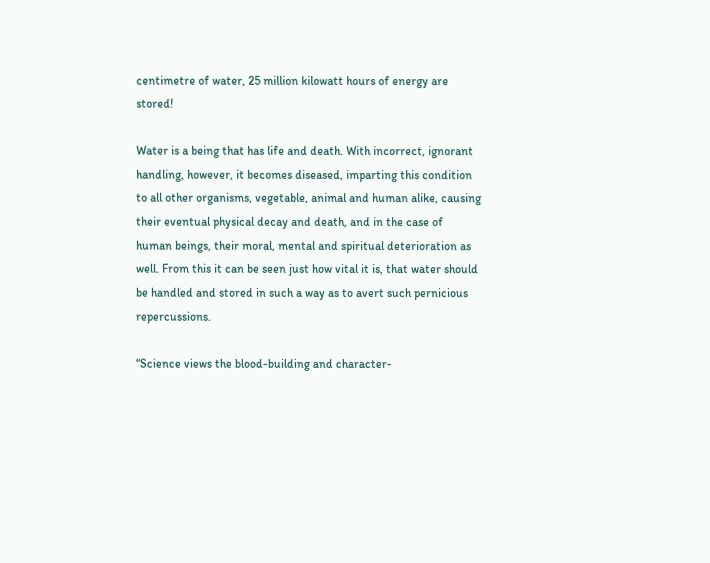centimetre of water, 25 million kilowatt hours of energy are stored!

Water is a being that has life and death. With incorrect, ignorant handling, however, it becomes diseased, imparting this condition to all other organisms, vegetable, animal and human alike, causing their eventual physical decay and death, and in the case of human beings, their moral, mental and spiritual deterioration as well. From this it can be seen just how vital it is, that water should be handled and stored in such a way as to avert such pernicious repercussions.

“Science views the blood-building and character-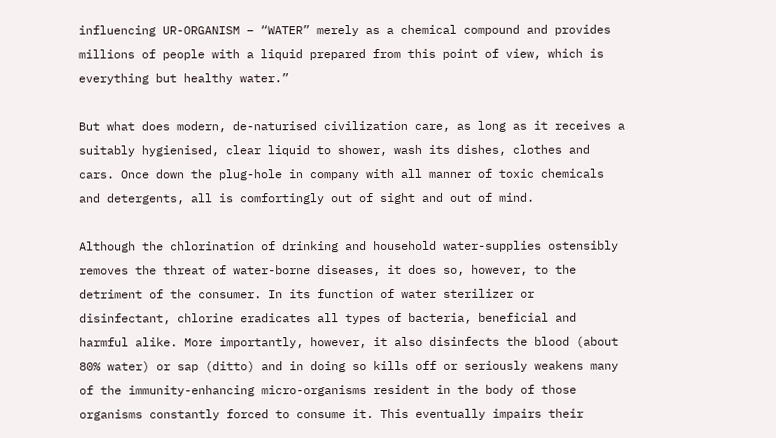influencing UR-ORGANISM – “WATER” merely as a chemical compound and provides millions of people with a liquid prepared from this point of view, which is everything but healthy water.”

But what does modern, de-naturised civilization care, as long as it receives a suitably hygienised, clear liquid to shower, wash its dishes, clothes and cars. Once down the plug-hole in company with all manner of toxic chemicals and detergents, all is comfortingly out of sight and out of mind.

Although the chlorination of drinking and household water-supplies ostensibly removes the threat of water-borne diseases, it does so, however, to the detriment of the consumer. In its function of water sterilizer or disinfectant, chlorine eradicates all types of bacteria, beneficial and harmful alike. More importantly, however, it also disinfects the blood (about 80% water) or sap (ditto) and in doing so kills off or seriously weakens many of the immunity-enhancing micro-organisms resident in the body of those organisms constantly forced to consume it. This eventually impairs their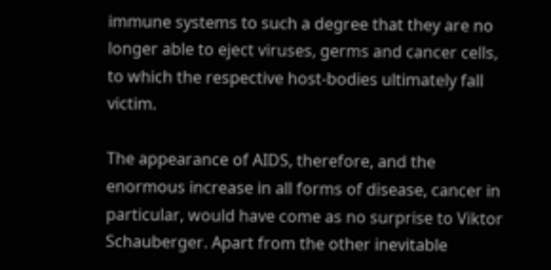immune systems to such a degree that they are no longer able to eject viruses, germs and cancer cells, to which the respective host-bodies ultimately fall victim.

The appearance of AIDS, therefore, and the enormous increase in all forms of disease, cancer in particular, would have come as no surprise to Viktor Schauberger. Apart from the other inevitable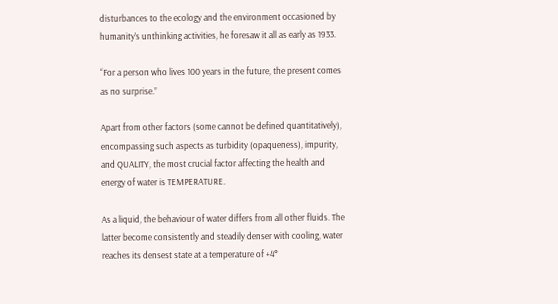disturbances to the ecology and the environment occasioned by humanity’s unthinking activities, he foresaw it all as early as 1933.

“For a person who lives 100 years in the future, the present comes as no surprise.”

Apart from other factors (some cannot be defined quantitatively), encompassing such aspects as turbidity (opaqueness), impurity, and QUALITY, the most crucial factor affecting the health and energy of water is TEMPERATURE.

As a liquid, the behaviour of water differs from all other fluids. The latter become consistently and steadily denser with cooling, water reaches its densest state at a temperature of +4°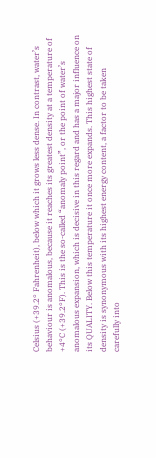Celsius (+39.2° Fahrenheit), below which it grows less dense. In contrast, water’s behaviour is anomalous, because it reaches its greatest density at a temperature of +4°C (+39.2°F). This is the so-called “anomaly point”, or the point of water’s anomalous expansion, which is decisive in this regard and has a major influence on its QUALITY. Below this temperature it once more expands. This highest state of density is synonymous with its highest energy content, a factor to be taken carefully into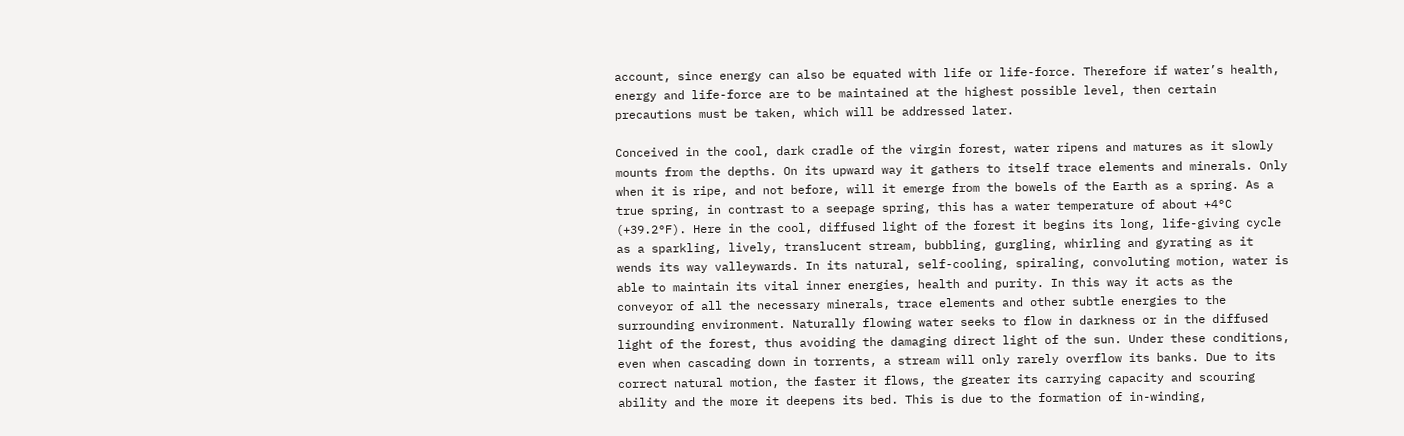account, since energy can also be equated with life or life-force. Therefore if water’s health, energy and life-force are to be maintained at the highest possible level, then certain precautions must be taken, which will be addressed later.

Conceived in the cool, dark cradle of the virgin forest, water ripens and matures as it slowly mounts from the depths. On its upward way it gathers to itself trace elements and minerals. Only when it is ripe, and not before, will it emerge from the bowels of the Earth as a spring. As a true spring, in contrast to a seepage spring, this has a water temperature of about +4°C (+39.2°F). Here in the cool, diffused light of the forest it begins its long, life-giving cycle as a sparkling, lively, translucent stream, bubbling, gurgling, whirling and gyrating as it wends its way valleywards. In its natural, self-cooling, spiraling, convoluting motion, water is able to maintain its vital inner energies, health and purity. In this way it acts as the conveyor of all the necessary minerals, trace elements and other subtle energies to the surrounding environment. Naturally flowing water seeks to flow in darkness or in the diffused light of the forest, thus avoiding the damaging direct light of the sun. Under these conditions, even when cascading down in torrents, a stream will only rarely overflow its banks. Due to its correct natural motion, the faster it flows, the greater its carrying capacity and scouring ability and the more it deepens its bed. This is due to the formation of in-winding,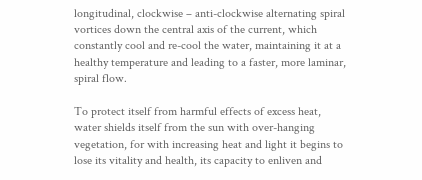longitudinal, clockwise – anti-clockwise alternating spiral vortices down the central axis of the current, which constantly cool and re-cool the water, maintaining it at a healthy temperature and leading to a faster, more laminar, spiral flow.

To protect itself from harmful effects of excess heat, water shields itself from the sun with over-hanging vegetation, for with increasing heat and light it begins to lose its vitality and health, its capacity to enliven and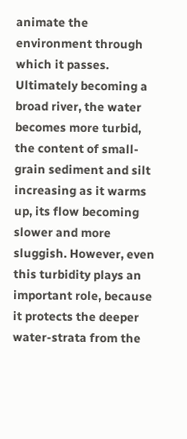animate the environment through which it passes. Ultimately becoming a broad river, the water becomes more turbid, the content of small-grain sediment and silt increasing as it warms up, its flow becoming slower and more sluggish. However, even this turbidity plays an important role, because it protects the deeper water-strata from the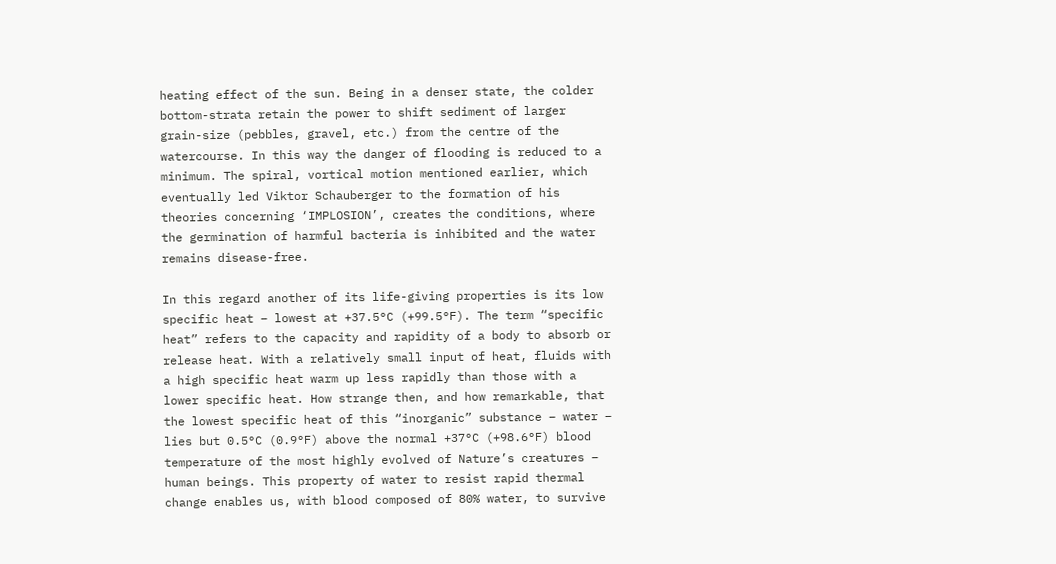heating effect of the sun. Being in a denser state, the colder bottom-strata retain the power to shift sediment of larger grain-size (pebbles, gravel, etc.) from the centre of the watercourse. In this way the danger of flooding is reduced to a minimum. The spiral, vortical motion mentioned earlier, which eventually led Viktor Schauberger to the formation of his theories concerning ‘IMPLOSION’, creates the conditions, where the germination of harmful bacteria is inhibited and the water remains disease-free.

In this regard another of its life-giving properties is its low specific heat – lowest at +37.5°C (+99.5°F). The term “specific heat” refers to the capacity and rapidity of a body to absorb or release heat. With a relatively small input of heat, fluids with a high specific heat warm up less rapidly than those with a lower specific heat. How strange then, and how remarkable, that the lowest specific heat of this “inorganic” substance – water – lies but 0.5°C (0.9°F) above the normal +37°C (+98.6°F) blood temperature of the most highly evolved of Nature’s creatures – human beings. This property of water to resist rapid thermal change enables us, with blood composed of 80% water, to survive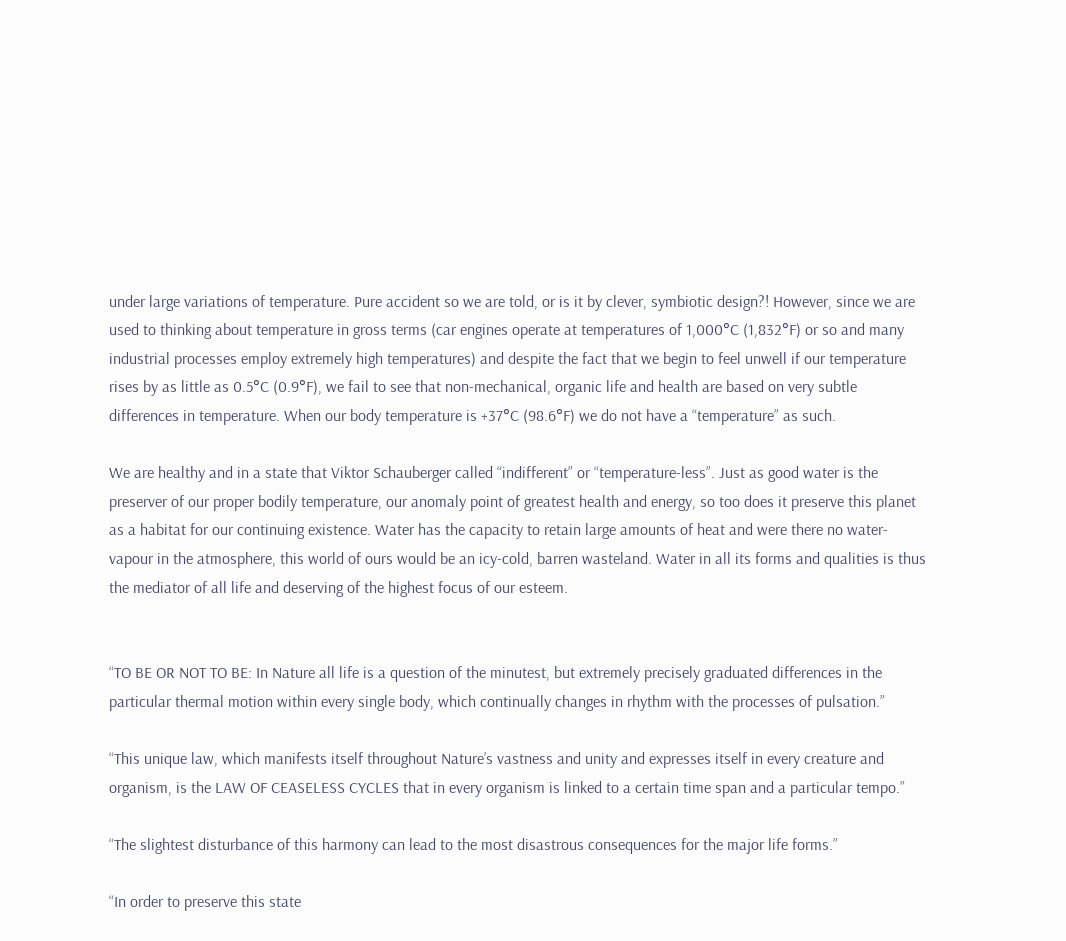under large variations of temperature. Pure accident so we are told, or is it by clever, symbiotic design?! However, since we are used to thinking about temperature in gross terms (car engines operate at temperatures of 1,000°C (1,832°F) or so and many industrial processes employ extremely high temperatures) and despite the fact that we begin to feel unwell if our temperature rises by as little as 0.5°C (0.9°F), we fail to see that non-mechanical, organic life and health are based on very subtle differences in temperature. When our body temperature is +37°C (98.6°F) we do not have a “temperature” as such.

We are healthy and in a state that Viktor Schauberger called “indifferent” or “temperature-less”. Just as good water is the preserver of our proper bodily temperature, our anomaly point of greatest health and energy, so too does it preserve this planet as a habitat for our continuing existence. Water has the capacity to retain large amounts of heat and were there no water-vapour in the atmosphere, this world of ours would be an icy-cold, barren wasteland. Water in all its forms and qualities is thus the mediator of all life and deserving of the highest focus of our esteem.


“TO BE OR NOT TO BE: In Nature all life is a question of the minutest, but extremely precisely graduated differences in the particular thermal motion within every single body, which continually changes in rhythm with the processes of pulsation.”

“This unique law, which manifests itself throughout Nature’s vastness and unity and expresses itself in every creature and organism, is the LAW OF CEASELESS CYCLES that in every organism is linked to a certain time span and a particular tempo.”

“The slightest disturbance of this harmony can lead to the most disastrous consequences for the major life forms.”

“In order to preserve this state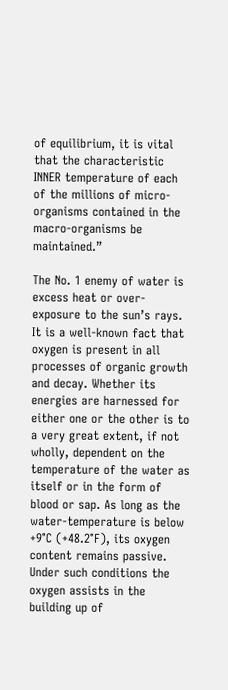of equilibrium, it is vital that the characteristic INNER temperature of each of the millions of micro-organisms contained in the macro-organisms be maintained.”

The No. 1 enemy of water is excess heat or over-exposure to the sun’s rays. It is a well-known fact that oxygen is present in all processes of organic growth and decay. Whether its energies are harnessed for either one or the other is to a very great extent, if not wholly, dependent on the temperature of the water as itself or in the form of blood or sap. As long as the water-temperature is below +9°C (+48.2°F), its oxygen content remains passive. Under such conditions the oxygen assists in the building up of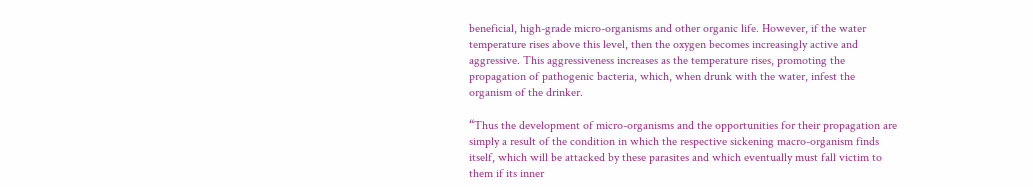beneficial, high-grade micro-organisms and other organic life. However, if the water temperature rises above this level, then the oxygen becomes increasingly active and aggressive. This aggressiveness increases as the temperature rises, promoting the propagation of pathogenic bacteria, which, when drunk with the water, infest the organism of the drinker.

“Thus the development of micro-organisms and the opportunities for their propagation are simply a result of the condition in which the respective sickening macro-organism finds itself, which will be attacked by these parasites and which eventually must fall victim to them if its inner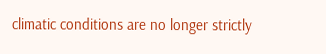climatic conditions are no longer strictly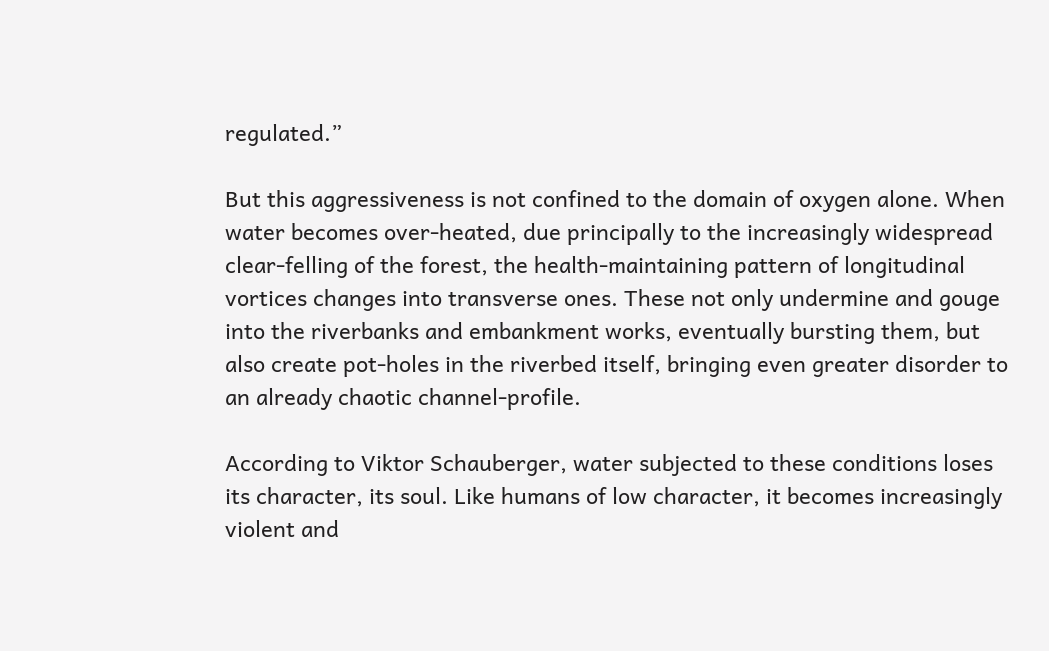regulated.”

But this aggressiveness is not confined to the domain of oxygen alone. When water becomes over-heated, due principally to the increasingly widespread clear-felling of the forest, the health-maintaining pattern of longitudinal vortices changes into transverse ones. These not only undermine and gouge into the riverbanks and embankment works, eventually bursting them, but also create pot-holes in the riverbed itself, bringing even greater disorder to an already chaotic channel-profile.

According to Viktor Schauberger, water subjected to these conditions loses its character, its soul. Like humans of low character, it becomes increasingly violent and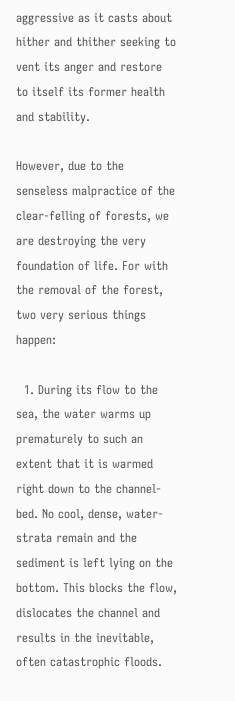aggressive as it casts about hither and thither seeking to vent its anger and restore to itself its former health and stability.

However, due to the senseless malpractice of the clear-felling of forests, we are destroying the very foundation of life. For with the removal of the forest, two very serious things happen:

  1. During its flow to the sea, the water warms up prematurely to such an extent that it is warmed right down to the channel-bed. No cool, dense, water-strata remain and the sediment is left lying on the bottom. This blocks the flow, dislocates the channel and results in the inevitable, often catastrophic floods.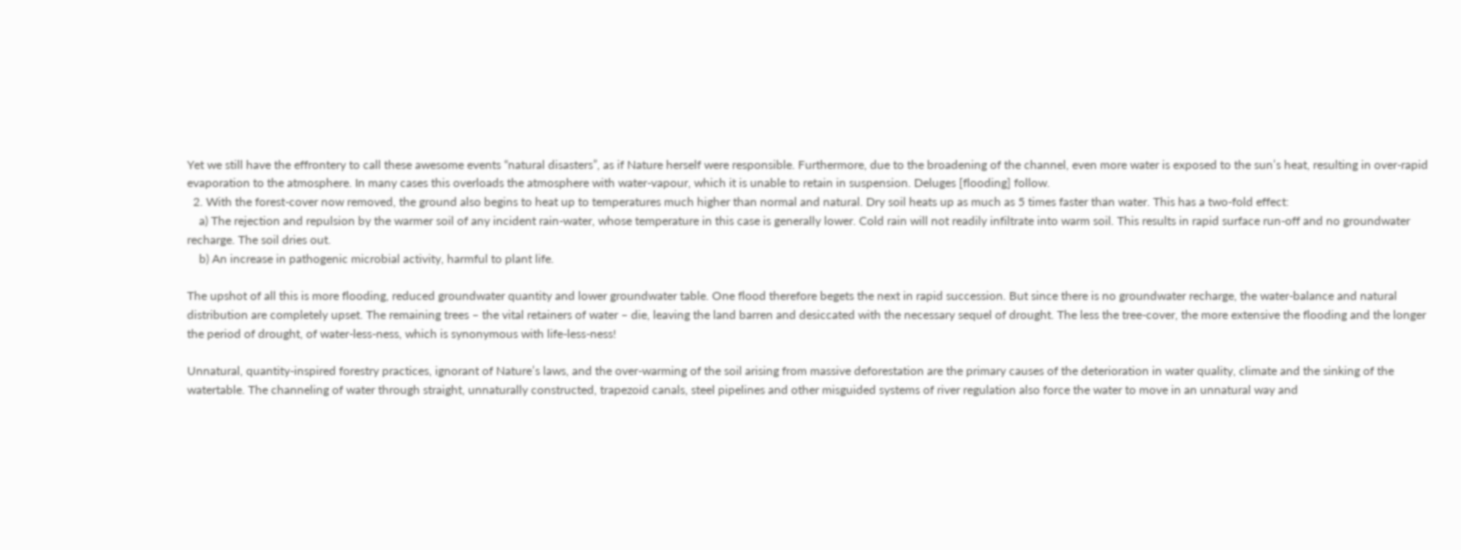Yet we still have the effrontery to call these awesome events “natural disasters”, as if Nature herself were responsible. Furthermore, due to the broadening of the channel, even more water is exposed to the sun’s heat, resulting in over-rapid evaporation to the atmosphere. In many cases this overloads the atmosphere with water-vapour, which it is unable to retain in suspension. Deluges [flooding] follow.
  2. With the forest-cover now removed, the ground also begins to heat up to temperatures much higher than normal and natural. Dry soil heats up as much as 5 times faster than water. This has a two-fold effect:
    a) The rejection and repulsion by the warmer soil of any incident rain-water, whose temperature in this case is generally lower. Cold rain will not readily infiltrate into warm soil. This results in rapid surface run-off and no groundwater recharge. The soil dries out.
    b) An increase in pathogenic microbial activity, harmful to plant life.

The upshot of all this is more flooding, reduced groundwater quantity and lower groundwater table. One flood therefore begets the next in rapid succession. But since there is no groundwater recharge, the water-balance and natural distribution are completely upset. The remaining trees – the vital retainers of water – die, leaving the land barren and desiccated with the necessary sequel of drought. The less the tree-cover, the more extensive the flooding and the longer the period of drought, of water-less-ness, which is synonymous with life-less-ness!

Unnatural, quantity-inspired forestry practices, ignorant of Nature’s laws, and the over-warming of the soil arising from massive deforestation are the primary causes of the deterioration in water quality, climate and the sinking of the watertable. The channeling of water through straight, unnaturally constructed, trapezoid canals, steel pipelines and other misguided systems of river regulation also force the water to move in an unnatural way and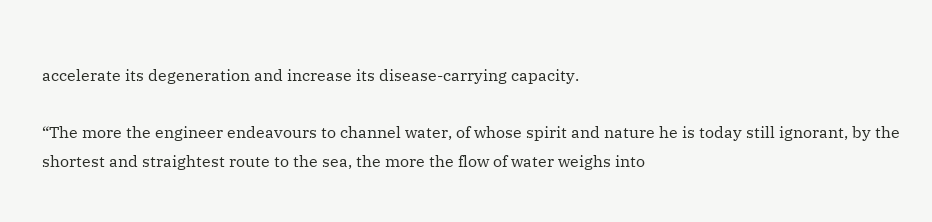accelerate its degeneration and increase its disease-carrying capacity.

“The more the engineer endeavours to channel water, of whose spirit and nature he is today still ignorant, by the shortest and straightest route to the sea, the more the flow of water weighs into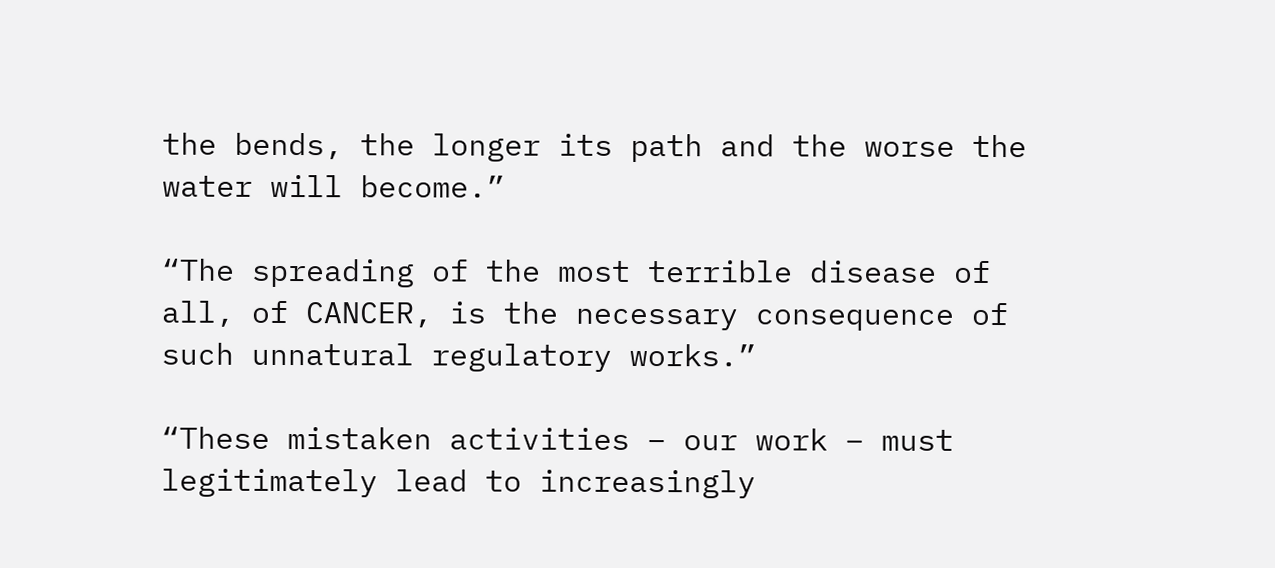the bends, the longer its path and the worse the water will become.”

“The spreading of the most terrible disease of all, of CANCER, is the necessary consequence of such unnatural regulatory works.”

“These mistaken activities – our work – must legitimately lead to increasingly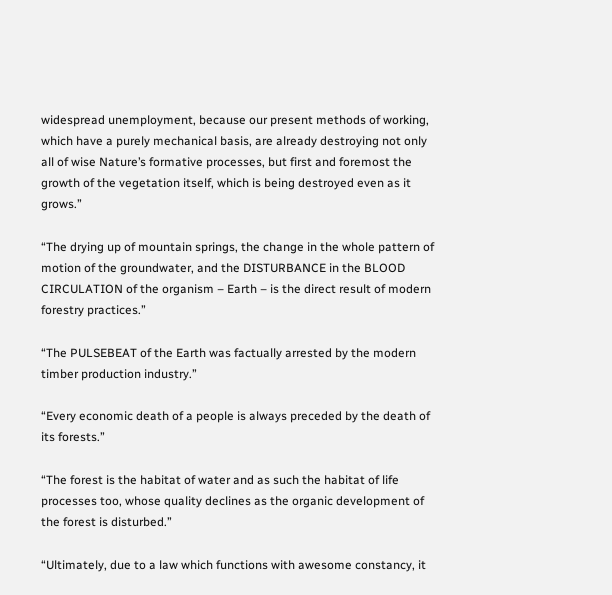widespread unemployment, because our present methods of working, which have a purely mechanical basis, are already destroying not only all of wise Nature’s formative processes, but first and foremost the growth of the vegetation itself, which is being destroyed even as it grows.”

“The drying up of mountain springs, the change in the whole pattern of motion of the groundwater, and the DISTURBANCE in the BLOOD CIRCULATION of the organism – Earth – is the direct result of modern forestry practices.”

“The PULSEBEAT of the Earth was factually arrested by the modern timber production industry.”

“Every economic death of a people is always preceded by the death of its forests.”

“The forest is the habitat of water and as such the habitat of life processes too, whose quality declines as the organic development of the forest is disturbed.”

“Ultimately, due to a law which functions with awesome constancy, it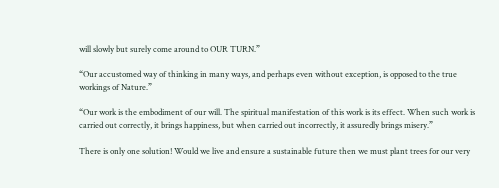will slowly but surely come around to OUR TURN.”

“Our accustomed way of thinking in many ways, and perhaps even without exception, is opposed to the true workings of Nature.”

“Our work is the embodiment of our will. The spiritual manifestation of this work is its effect. When such work is carried out correctly, it brings happiness, but when carried out incorrectly, it assuredly brings misery.”

There is only one solution! Would we live and ensure a sustainable future then we must plant trees for our very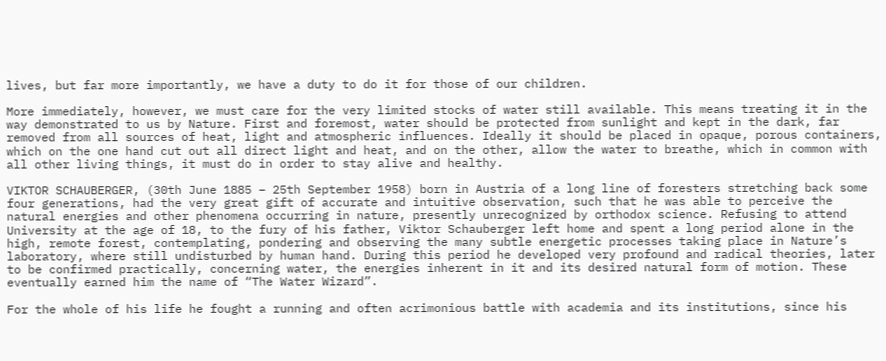lives, but far more importantly, we have a duty to do it for those of our children.

More immediately, however, we must care for the very limited stocks of water still available. This means treating it in the way demonstrated to us by Nature. First and foremost, water should be protected from sunlight and kept in the dark, far removed from all sources of heat, light and atmospheric influences. Ideally it should be placed in opaque, porous containers, which on the one hand cut out all direct light and heat, and on the other, allow the water to breathe, which in common with all other living things, it must do in order to stay alive and healthy.

VIKTOR SCHAUBERGER, (30th June 1885 – 25th September 1958) born in Austria of a long line of foresters stretching back some four generations, had the very great gift of accurate and intuitive observation, such that he was able to perceive the natural energies and other phenomena occurring in nature, presently unrecognized by orthodox science. Refusing to attend University at the age of 18, to the fury of his father, Viktor Schauberger left home and spent a long period alone in the high, remote forest, contemplating, pondering and observing the many subtle energetic processes taking place in Nature’s laboratory, where still undisturbed by human hand. During this period he developed very profound and radical theories, later to be confirmed practically, concerning water, the energies inherent in it and its desired natural form of motion. These eventually earned him the name of “The Water Wizard”.

For the whole of his life he fought a running and often acrimonious battle with academia and its institutions, since his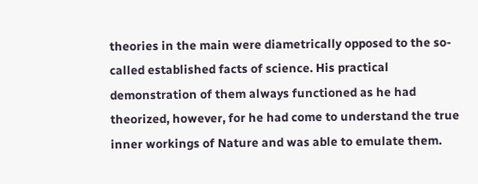theories in the main were diametrically opposed to the so-called established facts of science. His practical demonstration of them always functioned as he had theorized, however, for he had come to understand the true inner workings of Nature and was able to emulate them.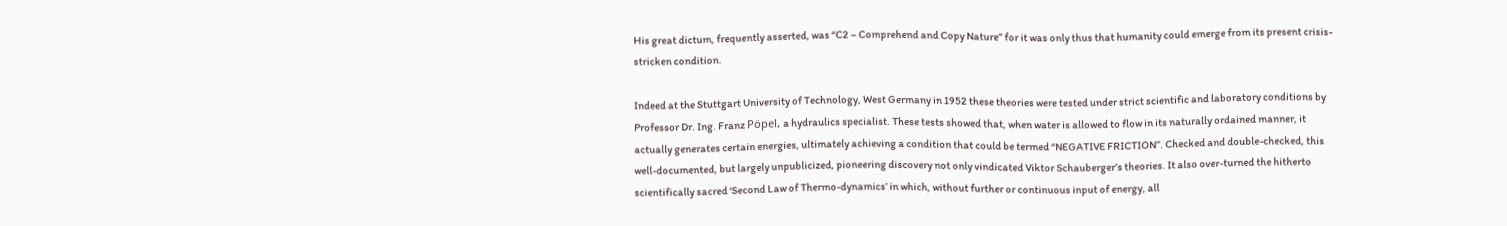His great dictum, frequently asserted, was “C2 – Comprehend and Copy Nature” for it was only thus that humanity could emerge from its present crisis-stricken condition.

Indeed at the Stuttgart University of Technology, West Germany in 1952 these theories were tested under strict scientific and laboratory conditions by Professor Dr. Ing. Franz Pöpel, a hydraulics specialist. These tests showed that, when water is allowed to flow in its naturally ordained manner, it actually generates certain energies, ultimately achieving a condition that could be termed “NEGATIVE FRICTION”. Checked and double-checked, this well-documented, but largely unpublicized, pioneering discovery not only vindicated Viktor Schauberger’s theories. It also over-turned the hitherto scientifically sacred ‘Second Law of Thermo-dynamics’ in which, without further or continuous input of energy, all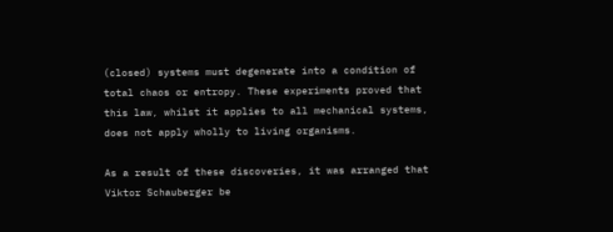(closed) systems must degenerate into a condition of total chaos or entropy. These experiments proved that this law, whilst it applies to all mechanical systems, does not apply wholly to living organisms.

As a result of these discoveries, it was arranged that Viktor Schauberger be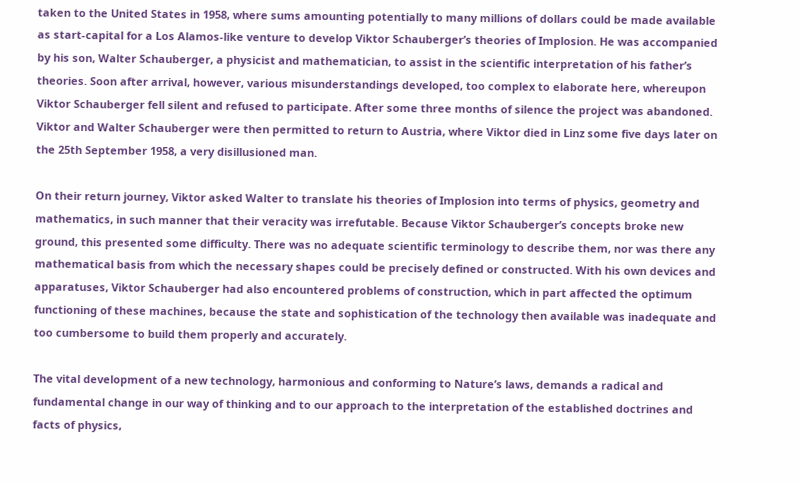taken to the United States in 1958, where sums amounting potentially to many millions of dollars could be made available as start-capital for a Los Alamos-like venture to develop Viktor Schauberger’s theories of Implosion. He was accompanied by his son, Walter Schauberger, a physicist and mathematician, to assist in the scientific interpretation of his father’s theories. Soon after arrival, however, various misunderstandings developed, too complex to elaborate here, whereupon Viktor Schauberger fell silent and refused to participate. After some three months of silence the project was abandoned. Viktor and Walter Schauberger were then permitted to return to Austria, where Viktor died in Linz some five days later on the 25th September 1958, a very disillusioned man.

On their return journey, Viktor asked Walter to translate his theories of Implosion into terms of physics, geometry and mathematics, in such manner that their veracity was irrefutable. Because Viktor Schauberger’s concepts broke new ground, this presented some difficulty. There was no adequate scientific terminology to describe them, nor was there any mathematical basis from which the necessary shapes could be precisely defined or constructed. With his own devices and apparatuses, Viktor Schauberger had also encountered problems of construction, which in part affected the optimum functioning of these machines, because the state and sophistication of the technology then available was inadequate and too cumbersome to build them properly and accurately.

The vital development of a new technology, harmonious and conforming to Nature’s laws, demands a radical and fundamental change in our way of thinking and to our approach to the interpretation of the established doctrines and facts of physics,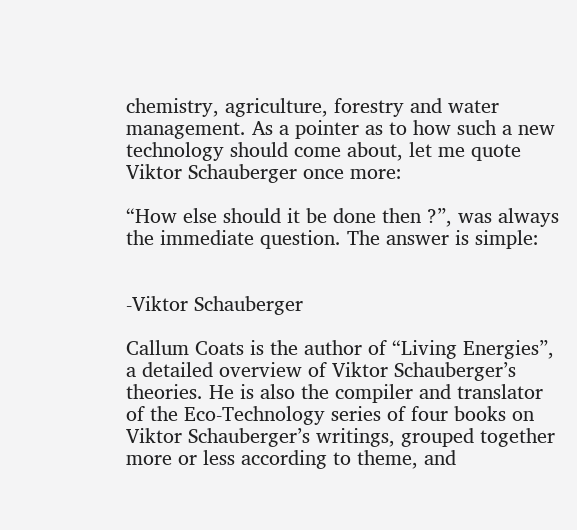chemistry, agriculture, forestry and water management. As a pointer as to how such a new technology should come about, let me quote Viktor Schauberger once more:

“How else should it be done then ?”, was always the immediate question. The answer is simple:


-Viktor Schauberger

Callum Coats is the author of “Living Energies”, a detailed overview of Viktor Schauberger’s theories. He is also the compiler and translator of the Eco-Technology series of four books on Viktor Schauberger’s writings, grouped together more or less according to theme, and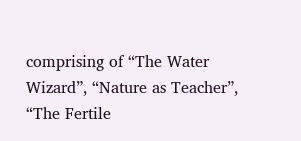comprising of “The Water Wizard”, “Nature as Teacher”, “The Fertile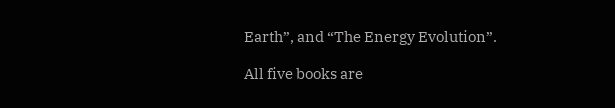Earth”, and “The Energy Evolution”.

All five books are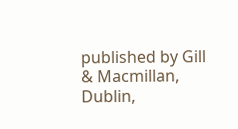published by Gill & Macmillan, Dublin,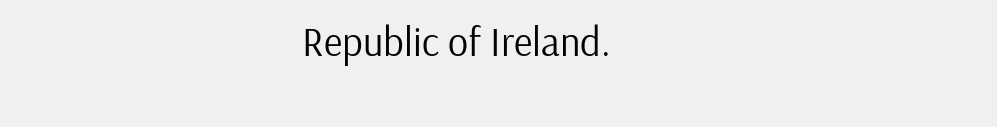Republic of Ireland.